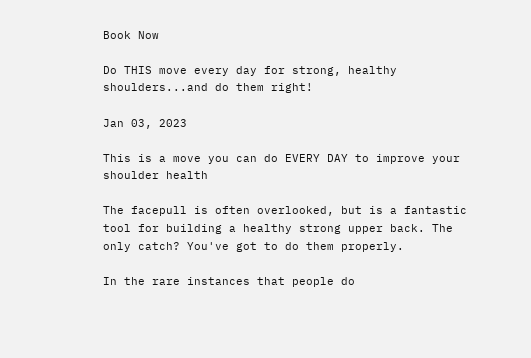Book Now

Do THIS move every day for strong, healthy shoulders...and do them right!

Jan 03, 2023

This is a move you can do EVERY DAY to improve your shoulder health

The facepull is often overlooked, but is a fantastic tool for building a healthy strong upper back. The only catch? You've got to do them properly.

In the rare instances that people do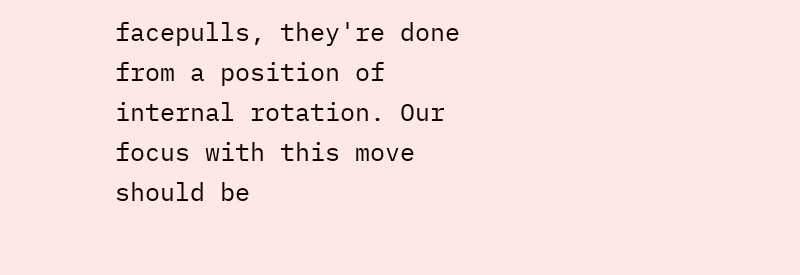facepulls, they're done from a position of internal rotation. Our focus with this move should be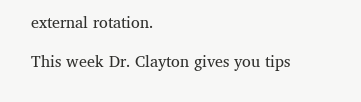external rotation.

This week Dr. Clayton gives you tips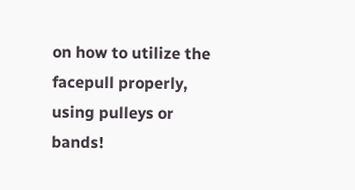on how to utilize the facepull properly, using pulleys or bands!